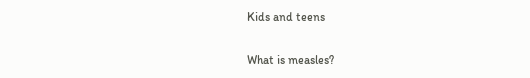Kids and teens

What is measles?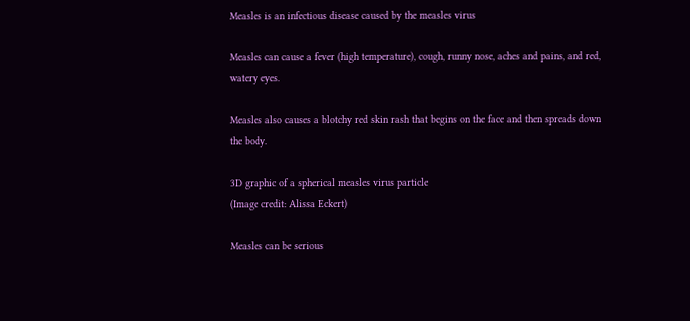Measles is an infectious disease caused by the measles virus

Measles can cause a fever (high temperature), cough, runny nose, aches and pains, and red, watery eyes.

Measles also causes a blotchy red skin rash that begins on the face and then spreads down the body.

3D graphic of a spherical measles virus particle
(Image credit: Alissa Eckert)

Measles can be serious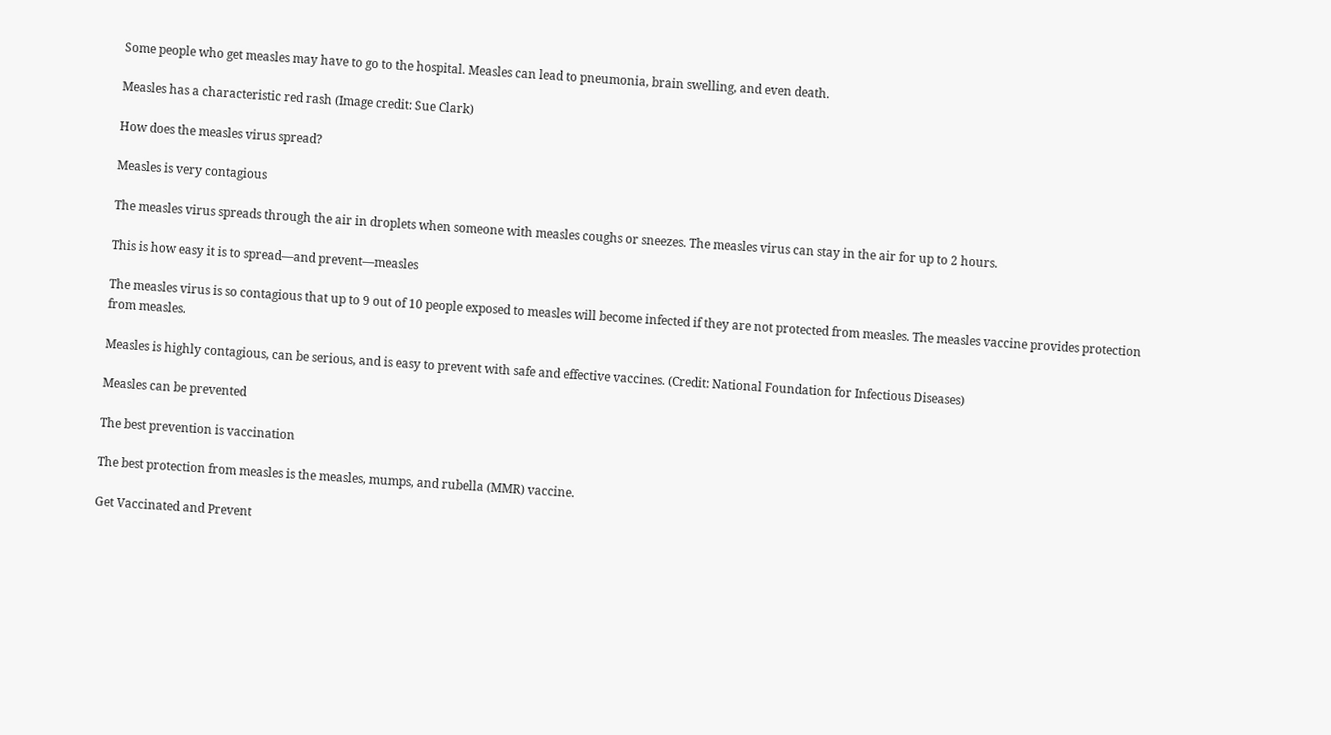Some people who get measles may have to go to the hospital. Measles can lead to pneumonia, brain swelling, and even death.

Measles has a characteristic red rash (Image credit: Sue Clark)

How does the measles virus spread?

Measles is very contagious

The measles virus spreads through the air in droplets when someone with measles coughs or sneezes. The measles virus can stay in the air for up to 2 hours.

This is how easy it is to spread—and prevent—measles

The measles virus is so contagious that up to 9 out of 10 people exposed to measles will become infected if they are not protected from measles. The measles vaccine provides protection from measles.

Measles is highly contagious, can be serious, and is easy to prevent with safe and effective vaccines. (Credit: National Foundation for Infectious Diseases)

Measles can be prevented

The best prevention is vaccination

The best protection from measles is the measles, mumps, and rubella (MMR) vaccine.

Get Vaccinated and Prevent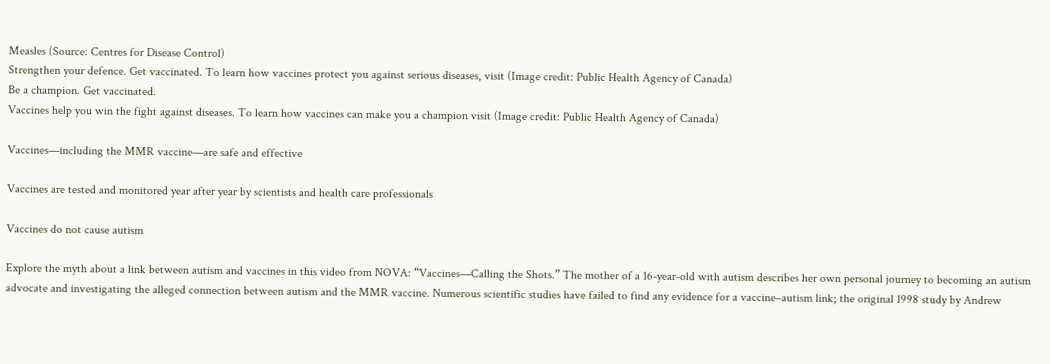Measles (Source: Centres for Disease Control)
Strengthen your defence. Get vaccinated. To learn how vaccines protect you against serious diseases, visit (Image credit: Public Health Agency of Canada)
Be a champion. Get vaccinated.
Vaccines help you win the fight against diseases. To learn how vaccines can make you a champion visit (Image credit: Public Health Agency of Canada)

Vaccines—including the MMR vaccine—are safe and effective

Vaccines are tested and monitored year after year by scientists and health care professionals

Vaccines do not cause autism

Explore the myth about a link between autism and vaccines in this video from NOVA: “Vaccines—Calling the Shots.” The mother of a 16-year-old with autism describes her own personal journey to becoming an autism advocate and investigating the alleged connection between autism and the MMR vaccine. Numerous scientific studies have failed to find any evidence for a vaccine–autism link; the original 1998 study by Andrew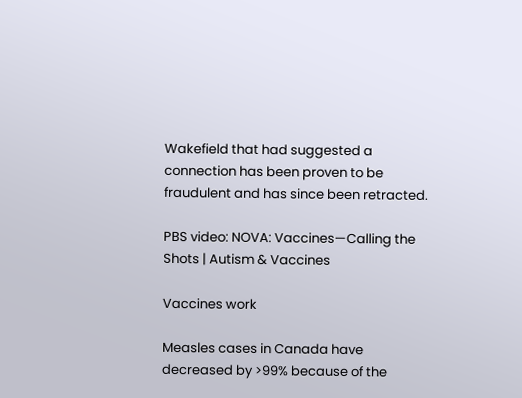Wakefield that had suggested a connection has been proven to be fraudulent and has since been retracted.

PBS video: NOVA: Vaccines—Calling the Shots | Autism & Vaccines

Vaccines work

Measles cases in Canada have decreased by >99% because of the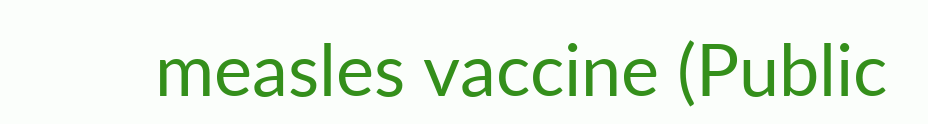measles vaccine (Public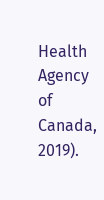Health Agency of Canada, 2019).